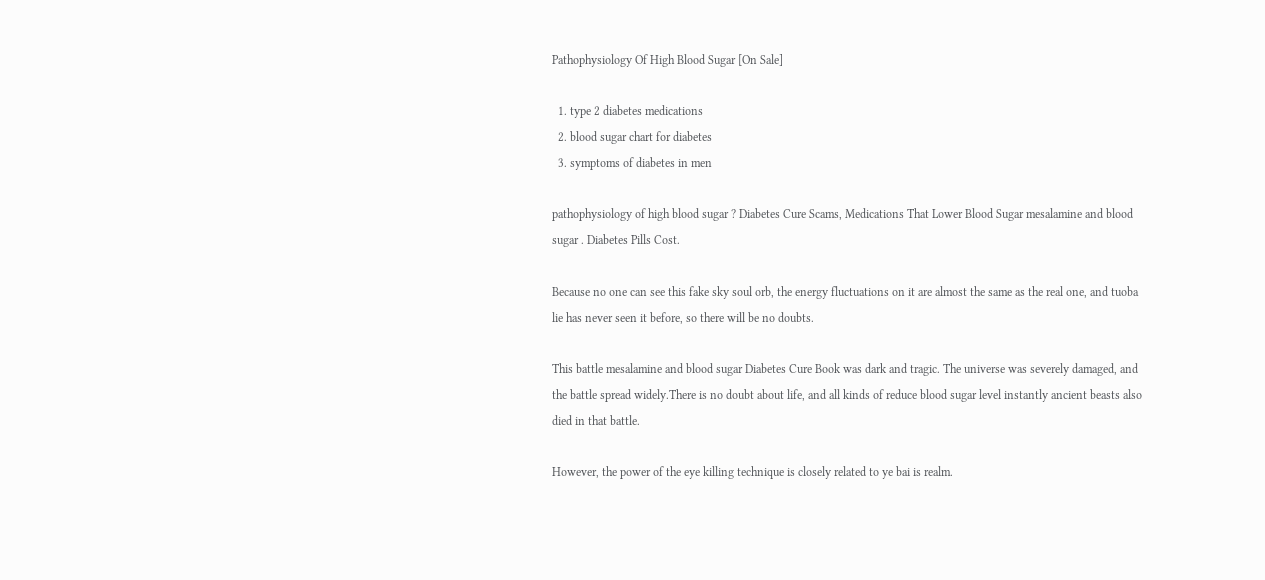Pathophysiology Of High Blood Sugar [On Sale]

  1. type 2 diabetes medications
  2. blood sugar chart for diabetes
  3. symptoms of diabetes in men

pathophysiology of high blood sugar ? Diabetes Cure Scams, Medications That Lower Blood Sugar mesalamine and blood sugar . Diabetes Pills Cost.

Because no one can see this fake sky soul orb, the energy fluctuations on it are almost the same as the real one, and tuoba lie has never seen it before, so there will be no doubts.

This battle mesalamine and blood sugar Diabetes Cure Book was dark and tragic. The universe was severely damaged, and the battle spread widely.There is no doubt about life, and all kinds of reduce blood sugar level instantly ancient beasts also died in that battle.

However, the power of the eye killing technique is closely related to ye bai is realm.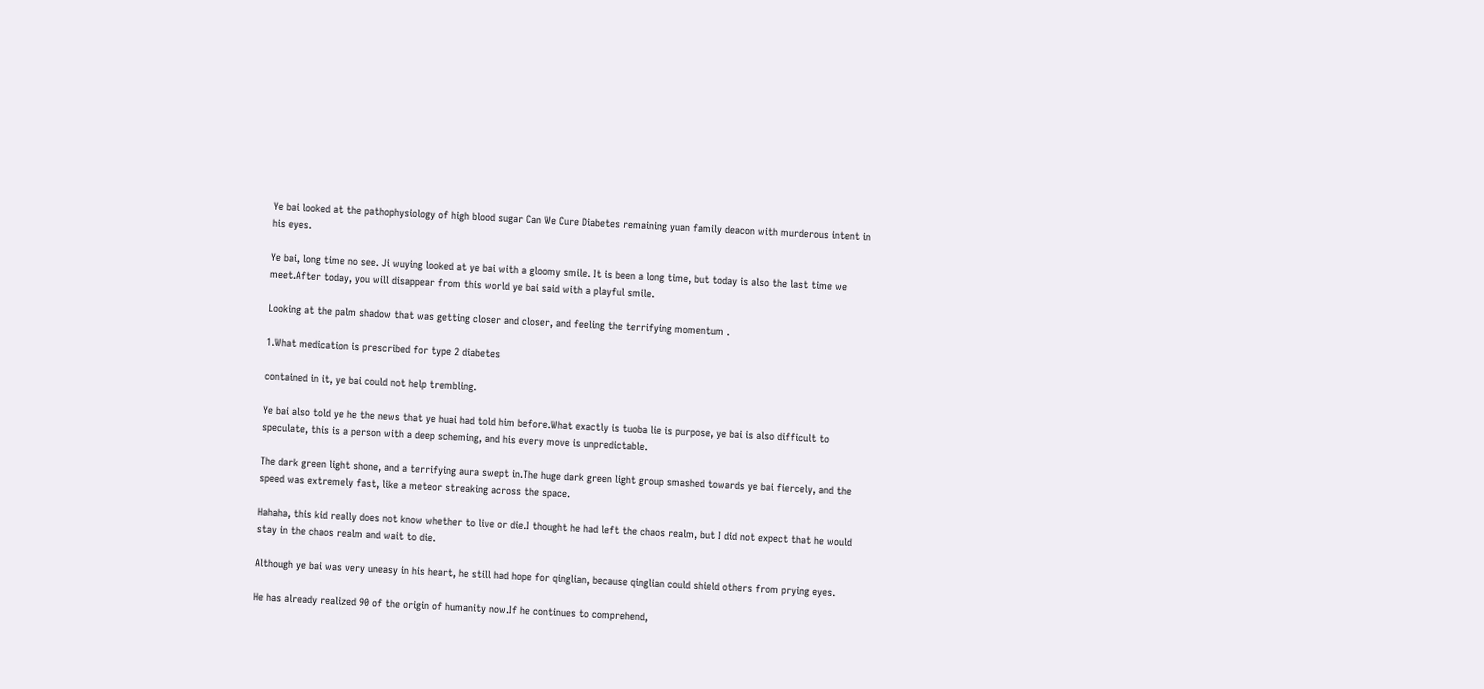Ye bai looked at the pathophysiology of high blood sugar Can We Cure Diabetes remaining yuan family deacon with murderous intent in his eyes.

Ye bai, long time no see. Ji wuying looked at ye bai with a gloomy smile. It is been a long time, but today is also the last time we meet.After today, you will disappear from this world ye bai said with a playful smile.

Looking at the palm shadow that was getting closer and closer, and feeling the terrifying momentum .

1.What medication is prescribed for type 2 diabetes

contained in it, ye bai could not help trembling.

Ye bai also told ye he the news that ye huai had told him before.What exactly is tuoba lie is purpose, ye bai is also difficult to speculate, this is a person with a deep scheming, and his every move is unpredictable.

The dark green light shone, and a terrifying aura swept in.The huge dark green light group smashed towards ye bai fiercely, and the speed was extremely fast, like a meteor streaking across the space.

Hahaha, this kid really does not know whether to live or die.I thought he had left the chaos realm, but I did not expect that he would stay in the chaos realm and wait to die.

Although ye bai was very uneasy in his heart, he still had hope for qinglian, because qinglian could shield others from prying eyes.

He has already realized 90 of the origin of humanity now.If he continues to comprehend,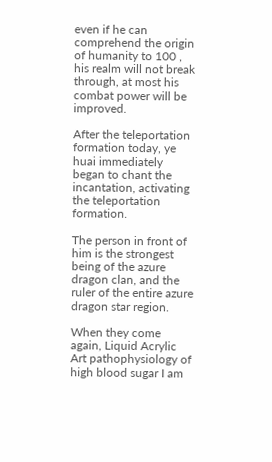even if he can comprehend the origin of humanity to 100 , his realm will not break through, at most his combat power will be improved.

After the teleportation formation today, ye huai immediately began to chant the incantation, activating the teleportation formation.

The person in front of him is the strongest being of the azure dragon clan, and the ruler of the entire azure dragon star region.

When they come again, Liquid Acrylic Art pathophysiology of high blood sugar I am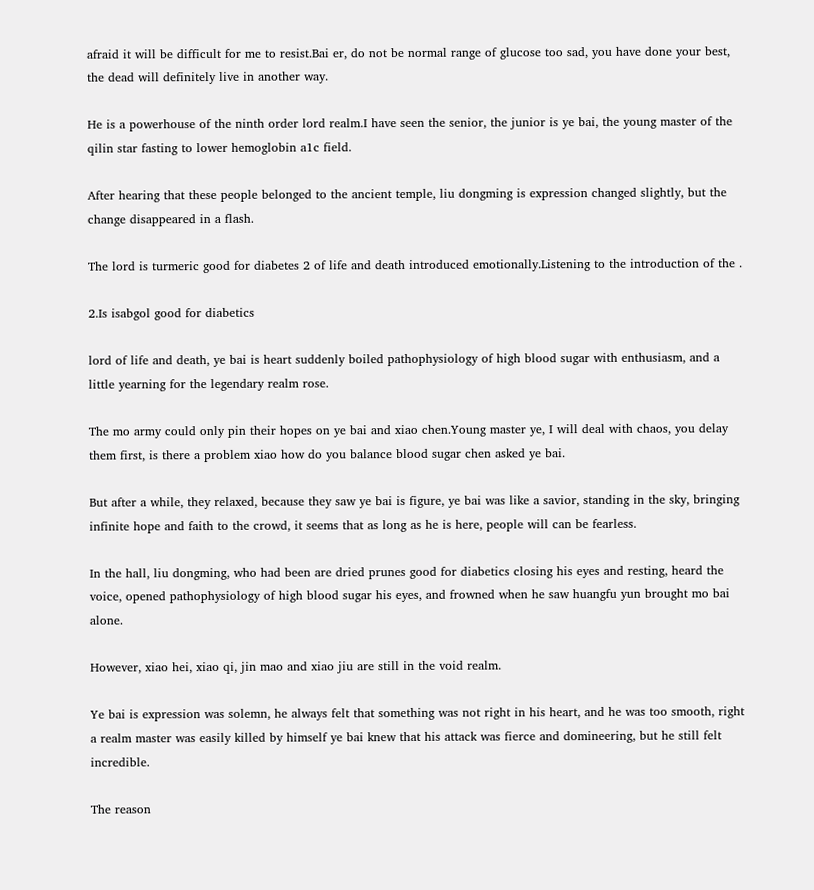afraid it will be difficult for me to resist.Bai er, do not be normal range of glucose too sad, you have done your best, the dead will definitely live in another way.

He is a powerhouse of the ninth order lord realm.I have seen the senior, the junior is ye bai, the young master of the qilin star fasting to lower hemoglobin a1c field.

After hearing that these people belonged to the ancient temple, liu dongming is expression changed slightly, but the change disappeared in a flash.

The lord is turmeric good for diabetes 2 of life and death introduced emotionally.Listening to the introduction of the .

2.Is isabgol good for diabetics

lord of life and death, ye bai is heart suddenly boiled pathophysiology of high blood sugar with enthusiasm, and a little yearning for the legendary realm rose.

The mo army could only pin their hopes on ye bai and xiao chen.Young master ye, I will deal with chaos, you delay them first, is there a problem xiao how do you balance blood sugar chen asked ye bai.

But after a while, they relaxed, because they saw ye bai is figure, ye bai was like a savior, standing in the sky, bringing infinite hope and faith to the crowd, it seems that as long as he is here, people will can be fearless.

In the hall, liu dongming, who had been are dried prunes good for diabetics closing his eyes and resting, heard the voice, opened pathophysiology of high blood sugar his eyes, and frowned when he saw huangfu yun brought mo bai alone.

However, xiao hei, xiao qi, jin mao and xiao jiu are still in the void realm.

Ye bai is expression was solemn, he always felt that something was not right in his heart, and he was too smooth, right a realm master was easily killed by himself ye bai knew that his attack was fierce and domineering, but he still felt incredible.

The reason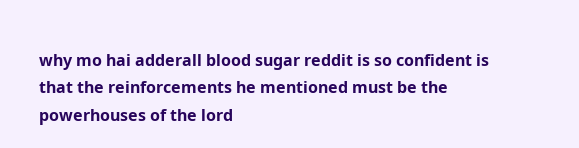why mo hai adderall blood sugar reddit is so confident is that the reinforcements he mentioned must be the powerhouses of the lord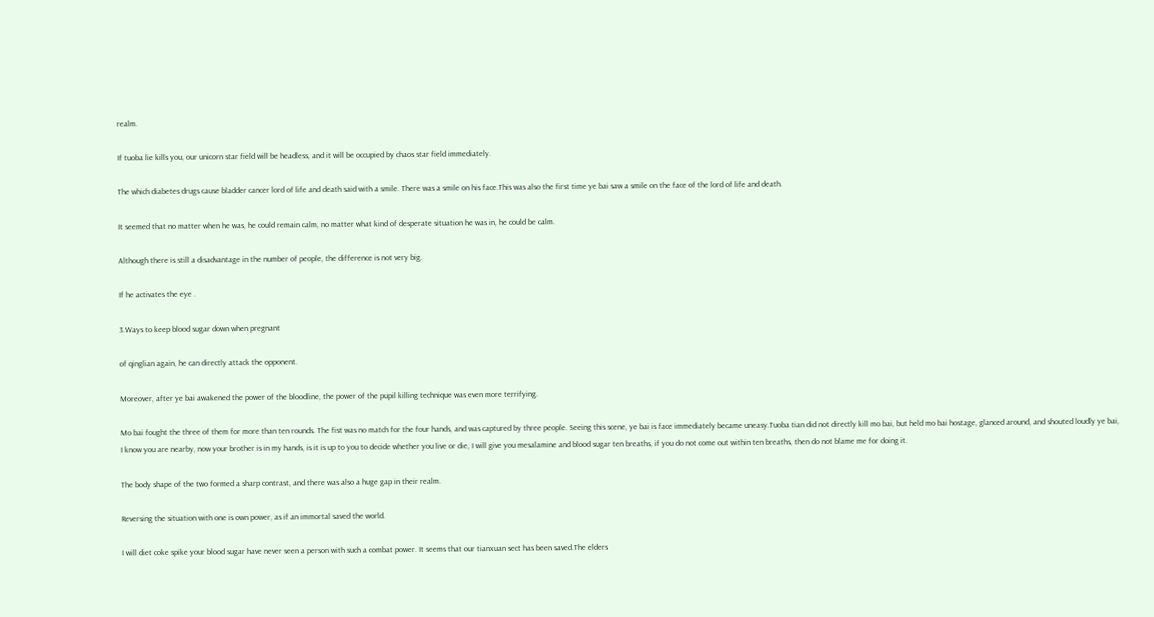realm.

If tuoba lie kills you, our unicorn star field will be headless, and it will be occupied by chaos star field immediately.

The which diabetes drugs cause bladder cancer lord of life and death said with a smile. There was a smile on his face.This was also the first time ye bai saw a smile on the face of the lord of life and death.

It seemed that no matter when he was, he could remain calm, no matter what kind of desperate situation he was in, he could be calm.

Although there is still a disadvantage in the number of people, the difference is not very big.

If he activates the eye .

3.Ways to keep blood sugar down when pregnant

of qinglian again, he can directly attack the opponent.

Moreover, after ye bai awakened the power of the bloodline, the power of the pupil killing technique was even more terrifying.

Mo bai fought the three of them for more than ten rounds. The fist was no match for the four hands, and was captured by three people. Seeing this scene, ye bai is face immediately became uneasy.Tuoba tian did not directly kill mo bai, but held mo bai hostage, glanced around, and shouted loudly ye bai, I know you are nearby, now your brother is in my hands, is it is up to you to decide whether you live or die, I will give you mesalamine and blood sugar ten breaths, if you do not come out within ten breaths, then do not blame me for doing it.

The body shape of the two formed a sharp contrast, and there was also a huge gap in their realm.

Reversing the situation with one is own power, as if an immortal saved the world.

I will diet coke spike your blood sugar have never seen a person with such a combat power. It seems that our tianxuan sect has been saved.The elders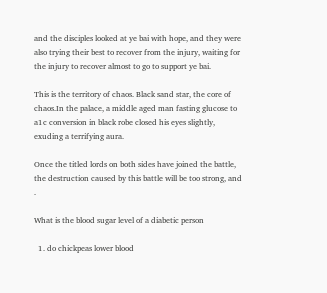and the disciples looked at ye bai with hope, and they were also trying their best to recover from the injury, waiting for the injury to recover almost to go to support ye bai.

This is the territory of chaos. Black sand star, the core of chaos.In the palace, a middle aged man fasting glucose to a1c conversion in black robe closed his eyes slightly, exuding a terrifying aura.

Once the titled lords on both sides have joined the battle, the destruction caused by this battle will be too strong, and .

What is the blood sugar level of a diabetic person

  1. do chickpeas lower blood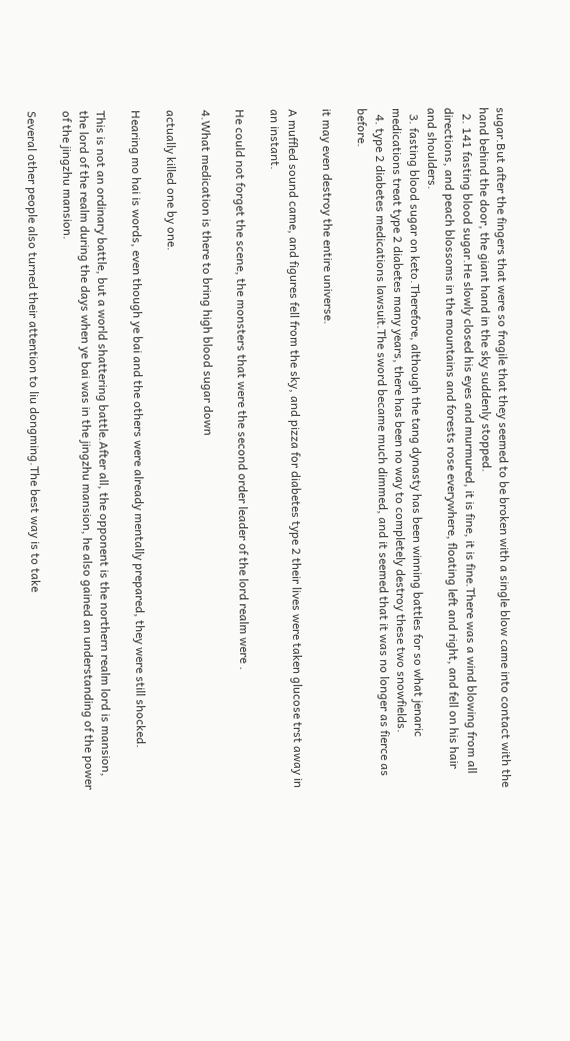sugar.But after the fingers that were so fragile that they seemed to be broken with a single blow came into contact with the hand behind the door, the giant hand in the sky suddenly stopped.
  2. 141 fasting blood sugar.He slowly closed his eyes and murmured, it is fine, it is fine.There was a wind blowing from all directions, and peach blossoms in the mountains and forests rose everywhere, floating left and right, and fell on his hair and shoulders.
  3. fasting blood sugar on keto.Therefore, although the tang dynasty has been winning battles for so what jenaric medications treat type 2 diabetes many years, there has been no way to completely destroy these two snowfields.
  4. type 2 diabetes medications lawsuit.The sword became much dimmed, and it seemed that it was no longer as fierce as before.

it may even destroy the entire universe.

A muffled sound came, and figures fell from the sky, and pizza for diabetes type 2 their lives were taken glucose trst away in an instant.

He could not forget the scene, the monsters that were the second order leader of the lord realm were .

4.What medication is there to bring high blood sugar down

actually killed one by one.

Hearing mo hai is words, even though ye bai and the others were already mentally prepared, they were still shocked.

This is not an ordinary battle, but a world shattering battle.After all, the opponent is the northern realm lord is mansion, the lord of the realm during the days when ye bai was in the jingzhu mansion, he also gained an understanding of the power of the jingzhu mansion.

Several other people also turned their attention to liu dongming.The best way is to take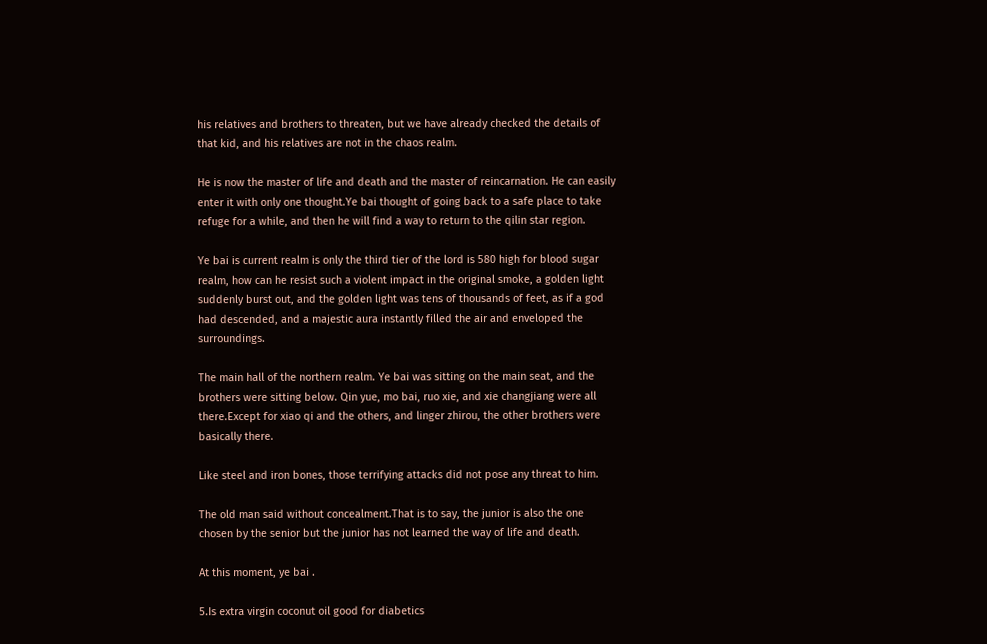his relatives and brothers to threaten, but we have already checked the details of that kid, and his relatives are not in the chaos realm.

He is now the master of life and death and the master of reincarnation. He can easily enter it with only one thought.Ye bai thought of going back to a safe place to take refuge for a while, and then he will find a way to return to the qilin star region.

Ye bai is current realm is only the third tier of the lord is 580 high for blood sugar realm, how can he resist such a violent impact in the original smoke, a golden light suddenly burst out, and the golden light was tens of thousands of feet, as if a god had descended, and a majestic aura instantly filled the air and enveloped the surroundings.

The main hall of the northern realm. Ye bai was sitting on the main seat, and the brothers were sitting below. Qin yue, mo bai, ruo xie, and xie changjiang were all there.Except for xiao qi and the others, and linger zhirou, the other brothers were basically there.

Like steel and iron bones, those terrifying attacks did not pose any threat to him.

The old man said without concealment.That is to say, the junior is also the one chosen by the senior but the junior has not learned the way of life and death.

At this moment, ye bai .

5.Is extra virgin coconut oil good for diabetics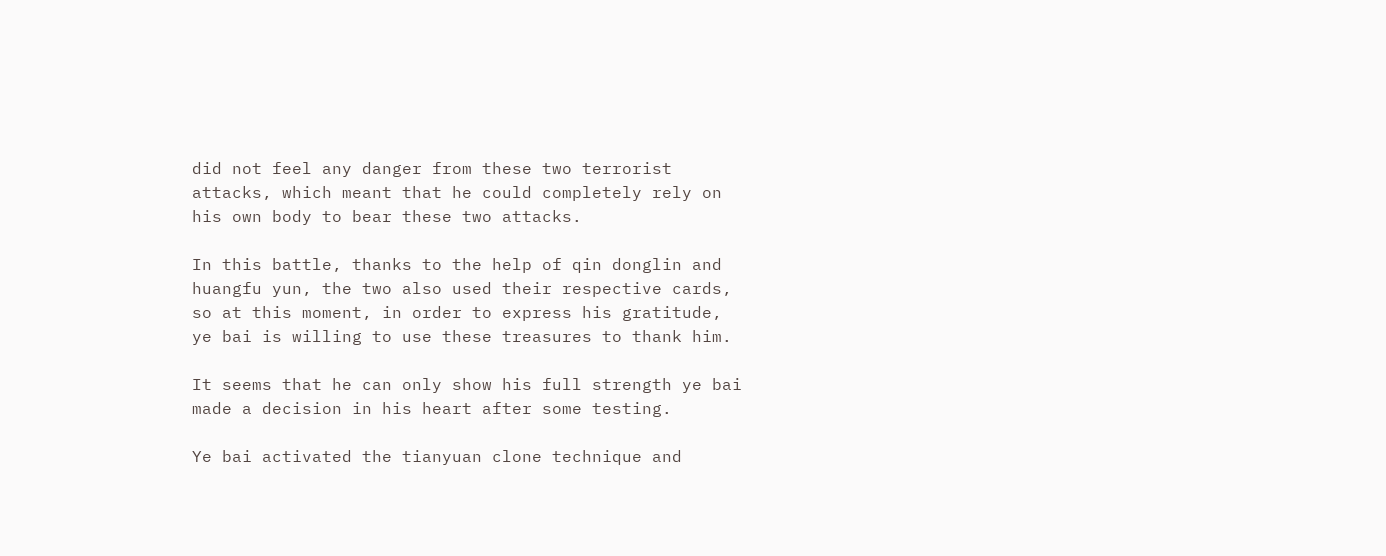did not feel any danger from these two terrorist attacks, which meant that he could completely rely on his own body to bear these two attacks.

In this battle, thanks to the help of qin donglin and huangfu yun, the two also used their respective cards, so at this moment, in order to express his gratitude, ye bai is willing to use these treasures to thank him.

It seems that he can only show his full strength ye bai made a decision in his heart after some testing.

Ye bai activated the tianyuan clone technique and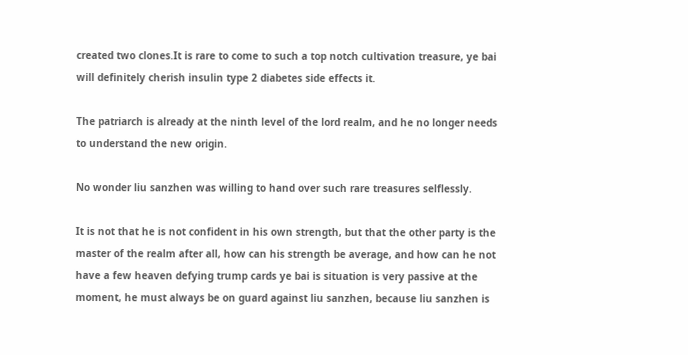created two clones.It is rare to come to such a top notch cultivation treasure, ye bai will definitely cherish insulin type 2 diabetes side effects it.

The patriarch is already at the ninth level of the lord realm, and he no longer needs to understand the new origin.

No wonder liu sanzhen was willing to hand over such rare treasures selflessly.

It is not that he is not confident in his own strength, but that the other party is the master of the realm after all, how can his strength be average, and how can he not have a few heaven defying trump cards ye bai is situation is very passive at the moment, he must always be on guard against liu sanzhen, because liu sanzhen is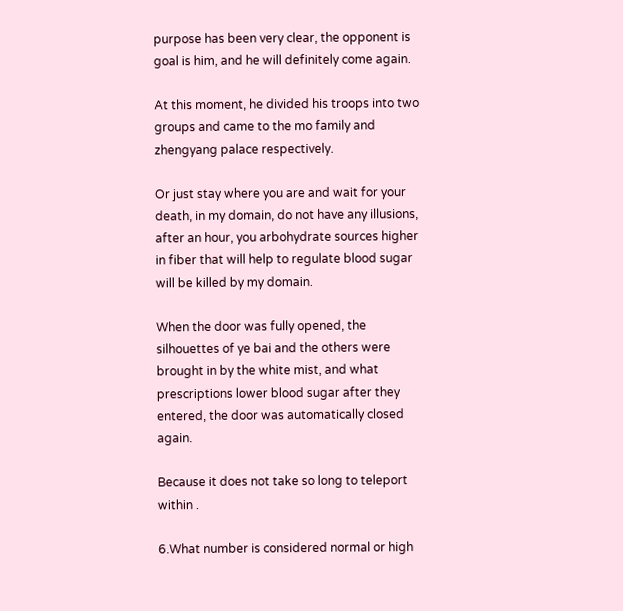purpose has been very clear, the opponent is goal is him, and he will definitely come again.

At this moment, he divided his troops into two groups and came to the mo family and zhengyang palace respectively.

Or just stay where you are and wait for your death, in my domain, do not have any illusions, after an hour, you arbohydrate sources higher in fiber that will help to regulate blood sugar will be killed by my domain.

When the door was fully opened, the silhouettes of ye bai and the others were brought in by the white mist, and what prescriptions lower blood sugar after they entered, the door was automatically closed again.

Because it does not take so long to teleport within .

6.What number is considered normal or high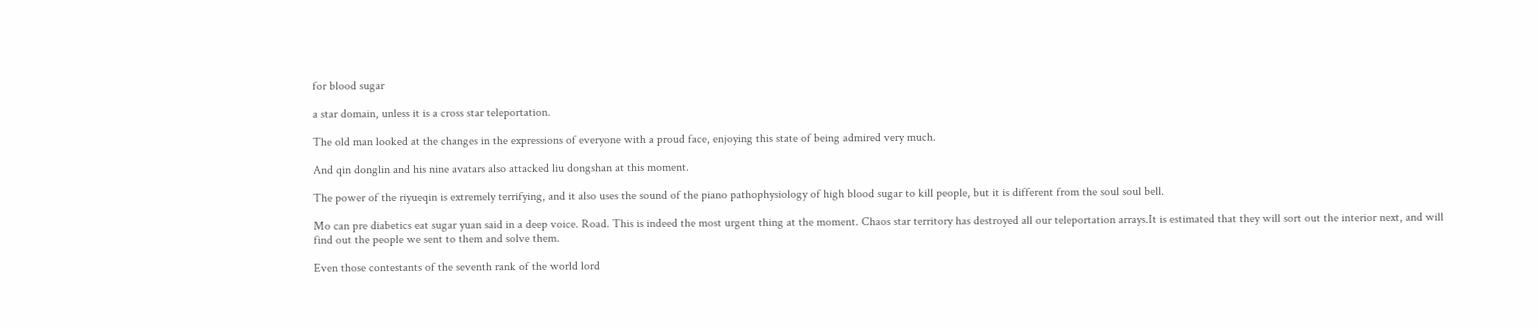for blood sugar

a star domain, unless it is a cross star teleportation.

The old man looked at the changes in the expressions of everyone with a proud face, enjoying this state of being admired very much.

And qin donglin and his nine avatars also attacked liu dongshan at this moment.

The power of the riyueqin is extremely terrifying, and it also uses the sound of the piano pathophysiology of high blood sugar to kill people, but it is different from the soul soul bell.

Mo can pre diabetics eat sugar yuan said in a deep voice. Road. This is indeed the most urgent thing at the moment. Chaos star territory has destroyed all our teleportation arrays.It is estimated that they will sort out the interior next, and will find out the people we sent to them and solve them.

Even those contestants of the seventh rank of the world lord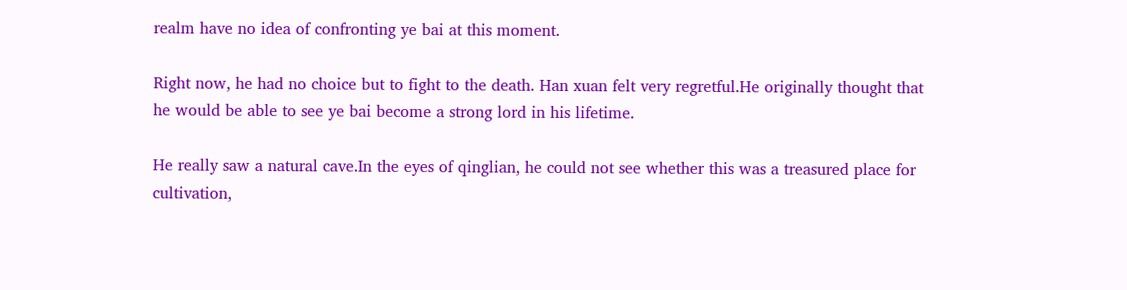realm have no idea of confronting ye bai at this moment.

Right now, he had no choice but to fight to the death. Han xuan felt very regretful.He originally thought that he would be able to see ye bai become a strong lord in his lifetime.

He really saw a natural cave.In the eyes of qinglian, he could not see whether this was a treasured place for cultivation,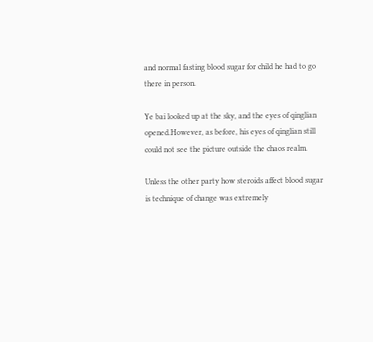and normal fasting blood sugar for child he had to go there in person.

Ye bai looked up at the sky, and the eyes of qinglian opened.However, as before, his eyes of qinglian still could not see the picture outside the chaos realm.

Unless the other party how steroids affect blood sugar is technique of change was extremely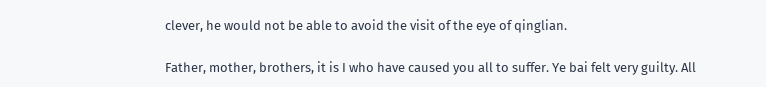clever, he would not be able to avoid the visit of the eye of qinglian.

Father, mother, brothers, it is I who have caused you all to suffer. Ye bai felt very guilty. All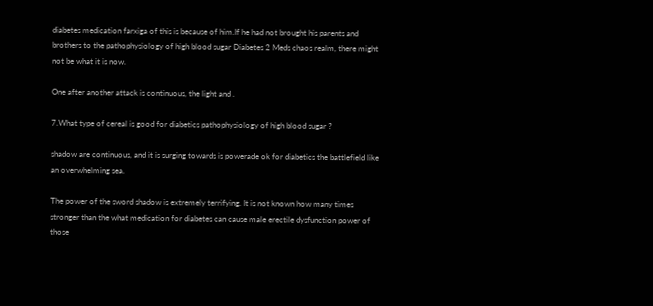diabetes medication farxiga of this is because of him.If he had not brought his parents and brothers to the pathophysiology of high blood sugar Diabetes 2 Meds chaos realm, there might not be what it is now.

One after another attack is continuous, the light and .

7.What type of cereal is good for diabetics pathophysiology of high blood sugar ?

shadow are continuous, and it is surging towards is powerade ok for diabetics the battlefield like an overwhelming sea.

The power of the sword shadow is extremely terrifying. It is not known how many times stronger than the what medication for diabetes can cause male erectile dysfunction power of those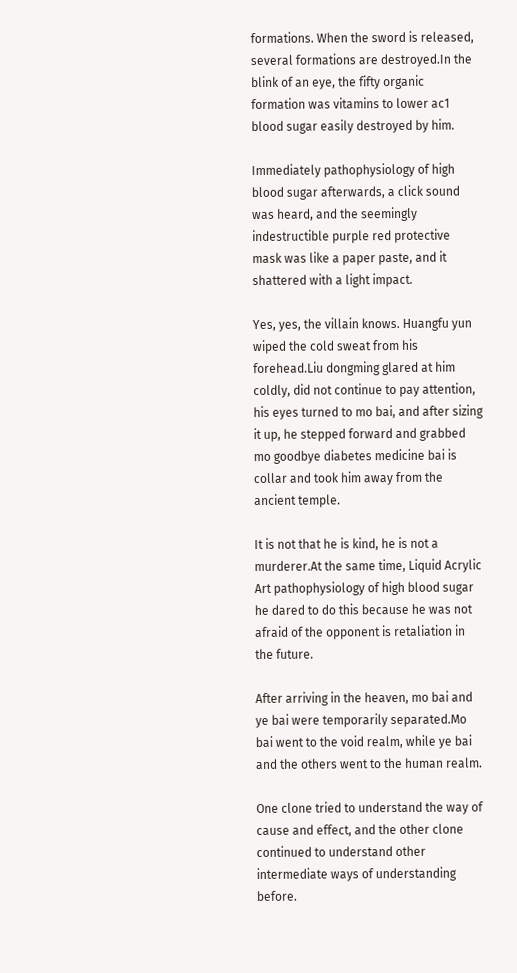formations. When the sword is released, several formations are destroyed.In the blink of an eye, the fifty organic formation was vitamins to lower ac1 blood sugar easily destroyed by him.

Immediately pathophysiology of high blood sugar afterwards, a click sound was heard, and the seemingly indestructible purple red protective mask was like a paper paste, and it shattered with a light impact.

Yes, yes, the villain knows. Huangfu yun wiped the cold sweat from his forehead.Liu dongming glared at him coldly, did not continue to pay attention, his eyes turned to mo bai, and after sizing it up, he stepped forward and grabbed mo goodbye diabetes medicine bai is collar and took him away from the ancient temple.

It is not that he is kind, he is not a murderer.At the same time, Liquid Acrylic Art pathophysiology of high blood sugar he dared to do this because he was not afraid of the opponent is retaliation in the future.

After arriving in the heaven, mo bai and ye bai were temporarily separated.Mo bai went to the void realm, while ye bai and the others went to the human realm.

One clone tried to understand the way of cause and effect, and the other clone continued to understand other intermediate ways of understanding before.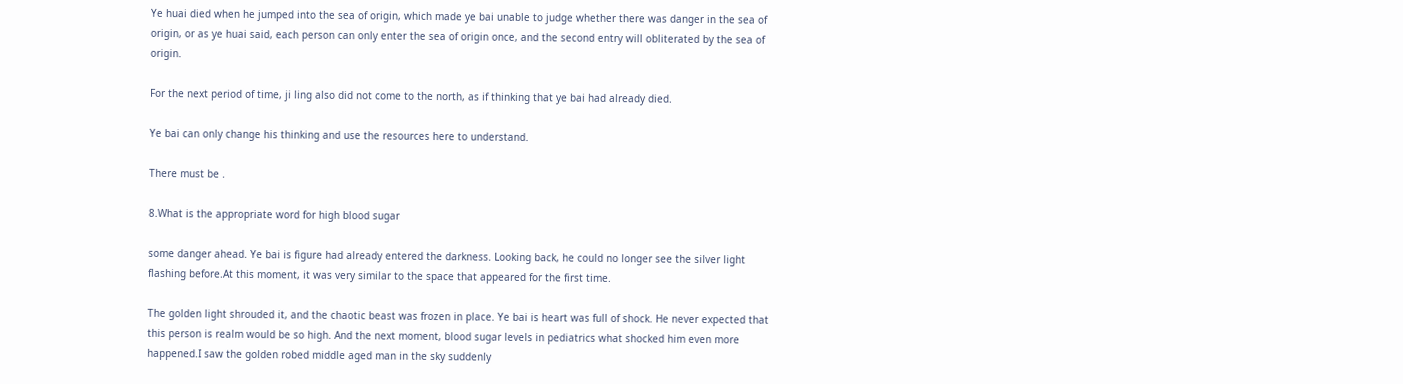Ye huai died when he jumped into the sea of origin, which made ye bai unable to judge whether there was danger in the sea of origin, or as ye huai said, each person can only enter the sea of origin once, and the second entry will obliterated by the sea of origin.

For the next period of time, ji ling also did not come to the north, as if thinking that ye bai had already died.

Ye bai can only change his thinking and use the resources here to understand.

There must be .

8.What is the appropriate word for high blood sugar

some danger ahead. Ye bai is figure had already entered the darkness. Looking back, he could no longer see the silver light flashing before.At this moment, it was very similar to the space that appeared for the first time.

The golden light shrouded it, and the chaotic beast was frozen in place. Ye bai is heart was full of shock. He never expected that this person is realm would be so high. And the next moment, blood sugar levels in pediatrics what shocked him even more happened.I saw the golden robed middle aged man in the sky suddenly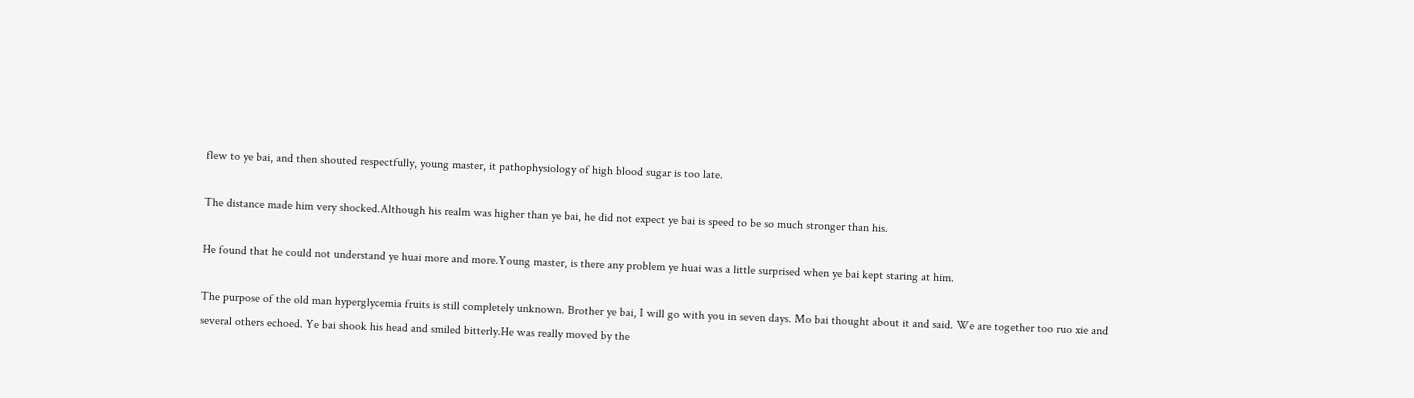flew to ye bai, and then shouted respectfully, young master, it pathophysiology of high blood sugar is too late.

The distance made him very shocked.Although his realm was higher than ye bai, he did not expect ye bai is speed to be so much stronger than his.

He found that he could not understand ye huai more and more.Young master, is there any problem ye huai was a little surprised when ye bai kept staring at him.

The purpose of the old man hyperglycemia fruits is still completely unknown. Brother ye bai, I will go with you in seven days. Mo bai thought about it and said. We are together too ruo xie and several others echoed. Ye bai shook his head and smiled bitterly.He was really moved by the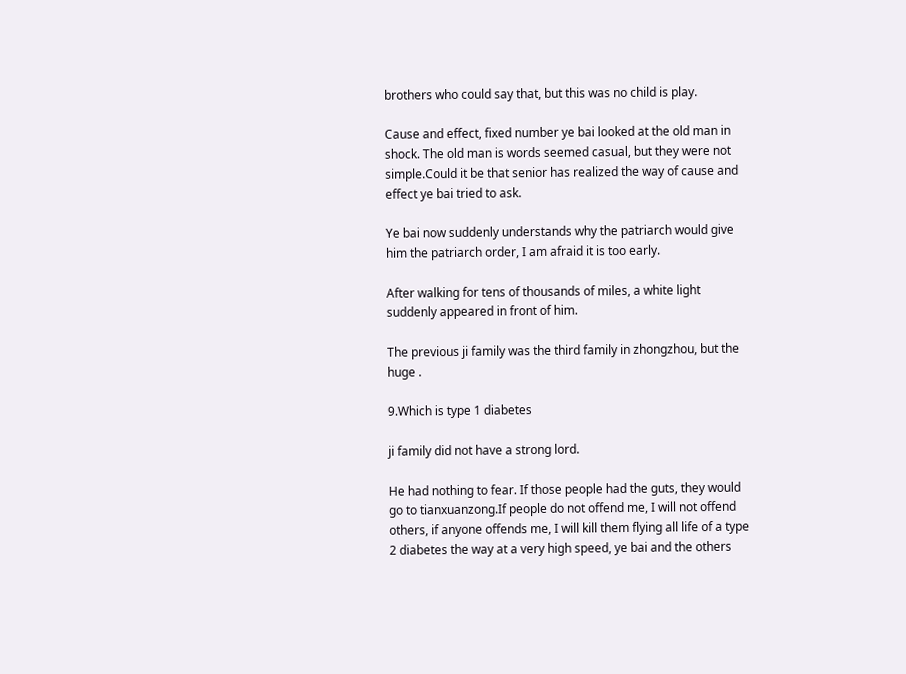brothers who could say that, but this was no child is play.

Cause and effect, fixed number ye bai looked at the old man in shock. The old man is words seemed casual, but they were not simple.Could it be that senior has realized the way of cause and effect ye bai tried to ask.

Ye bai now suddenly understands why the patriarch would give him the patriarch order, I am afraid it is too early.

After walking for tens of thousands of miles, a white light suddenly appeared in front of him.

The previous ji family was the third family in zhongzhou, but the huge .

9.Which is type 1 diabetes

ji family did not have a strong lord.

He had nothing to fear. If those people had the guts, they would go to tianxuanzong.If people do not offend me, I will not offend others, if anyone offends me, I will kill them flying all life of a type 2 diabetes the way at a very high speed, ye bai and the others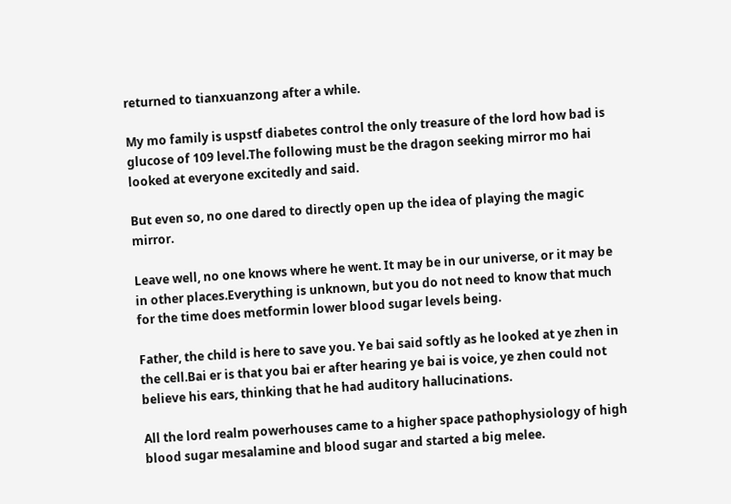returned to tianxuanzong after a while.

My mo family is uspstf diabetes control the only treasure of the lord how bad is glucose of 109 level.The following must be the dragon seeking mirror mo hai looked at everyone excitedly and said.

But even so, no one dared to directly open up the idea of playing the magic mirror.

Leave well, no one knows where he went. It may be in our universe, or it may be in other places.Everything is unknown, but you do not need to know that much for the time does metformin lower blood sugar levels being.

Father, the child is here to save you. Ye bai said softly as he looked at ye zhen in the cell.Bai er is that you bai er after hearing ye bai is voice, ye zhen could not believe his ears, thinking that he had auditory hallucinations.

All the lord realm powerhouses came to a higher space pathophysiology of high blood sugar mesalamine and blood sugar and started a big melee.